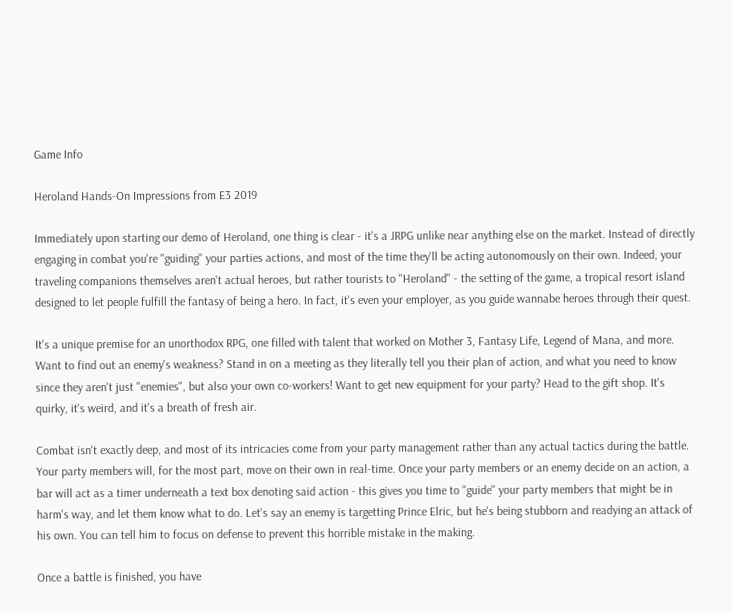Game Info

Heroland Hands-On Impressions from E3 2019

Immediately upon starting our demo of Heroland, one thing is clear - it's a JRPG unlike near anything else on the market. Instead of directly engaging in combat you're "guiding" your parties actions, and most of the time they'll be acting autonomously on their own. Indeed, your traveling companions themselves aren't actual heroes, but rather tourists to "Heroland" - the setting of the game, a tropical resort island designed to let people fulfill the fantasy of being a hero. In fact, it's even your employer, as you guide wannabe heroes through their quest.

It's a unique premise for an unorthodox RPG, one filled with talent that worked on Mother 3, Fantasy Life, Legend of Mana, and more. Want to find out an enemy's weakness? Stand in on a meeting as they literally tell you their plan of action, and what you need to know since they aren't just "enemies", but also your own co-workers! Want to get new equipment for your party? Head to the gift shop. It's quirky, it's weird, and it's a breath of fresh air.

Combat isn't exactly deep, and most of its intricacies come from your party management rather than any actual tactics during the battle. Your party members will, for the most part, move on their own in real-time. Once your party members or an enemy decide on an action, a bar will act as a timer underneath a text box denoting said action - this gives you time to "guide" your party members that might be in harm's way, and let them know what to do. Let's say an enemy is targetting Prince Elric, but he's being stubborn and readying an attack of his own. You can tell him to focus on defense to prevent this horrible mistake in the making.

Once a battle is finished, you have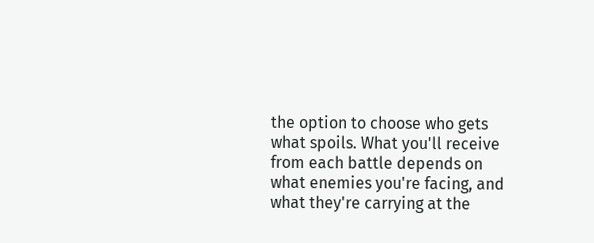the option to choose who gets what spoils. What you'll receive from each battle depends on what enemies you're facing, and what they're carrying at the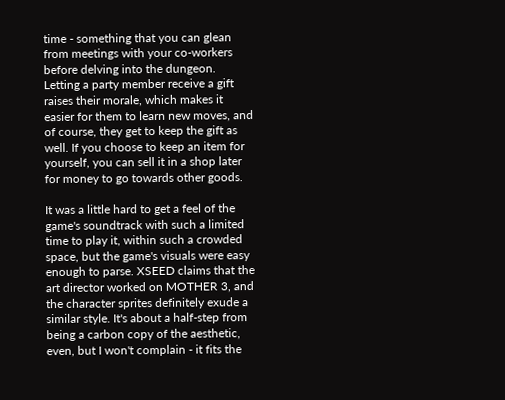time - something that you can glean from meetings with your co-workers before delving into the dungeon. Letting a party member receive a gift raises their morale, which makes it easier for them to learn new moves, and of course, they get to keep the gift as well. If you choose to keep an item for yourself, you can sell it in a shop later for money to go towards other goods.

It was a little hard to get a feel of the game's soundtrack with such a limited time to play it, within such a crowded space, but the game's visuals were easy enough to parse. XSEED claims that the art director worked on MOTHER 3, and the character sprites definitely exude a similar style. It's about a half-step from being a carbon copy of the aesthetic, even, but I won't complain - it fits the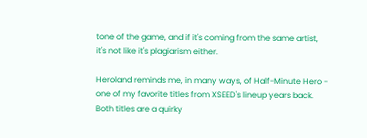tone of the game, and if it's coming from the same artist, it's not like it's plagiarism either.

Heroland reminds me, in many ways, of Half-Minute Hero - one of my favorite titles from XSEED's lineup years back. Both titles are a quirky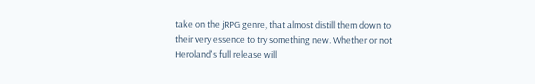take on the jRPG genre, that almost distill them down to their very essence to try something new. Whether or not Heroland's full release will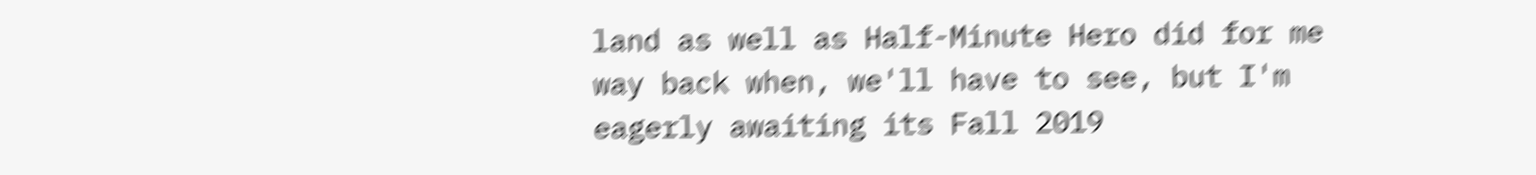land as well as Half-Minute Hero did for me way back when, we'll have to see, but I'm eagerly awaiting its Fall 2019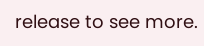release to see more.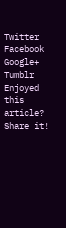Twitter Facebook Google+ Tumblr
Enjoyed this article? Share it!